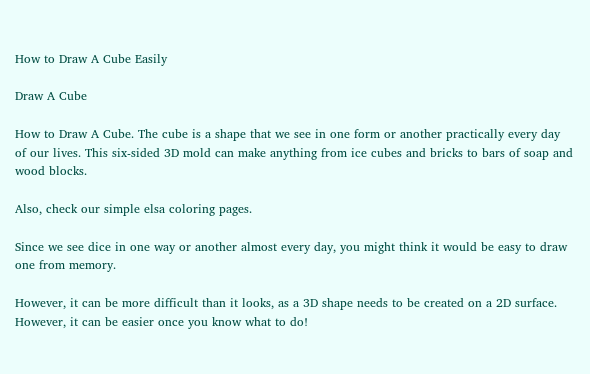How to Draw A Cube Easily

Draw A Cube

How to Draw A Cube. The cube is a shape that we see in one form or another practically every day of our lives. This six-sided 3D mold can make anything from ice cubes and bricks to bars of soap and wood blocks.

Also, check our simple elsa coloring pages.

Since we see dice in one way or another almost every day, you might think it would be easy to draw one from memory.

However, it can be more difficult than it looks, as a 3D shape needs to be created on a 2D surface. However, it can be easier once you know what to do!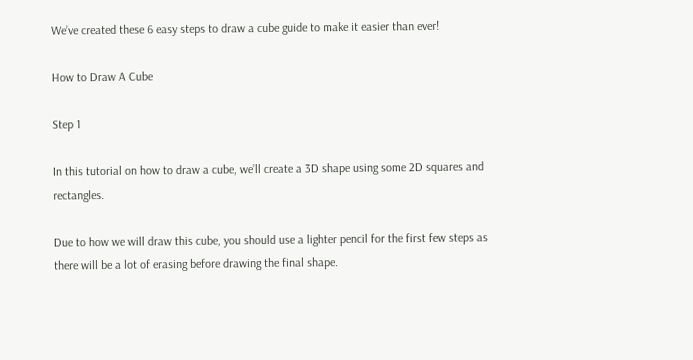We’ve created these 6 easy steps to draw a cube guide to make it easier than ever!

How to Draw A Cube

Step 1

In this tutorial on how to draw a cube, we’ll create a 3D shape using some 2D squares and rectangles.

Due to how we will draw this cube, you should use a lighter pencil for the first few steps as there will be a lot of erasing before drawing the final shape.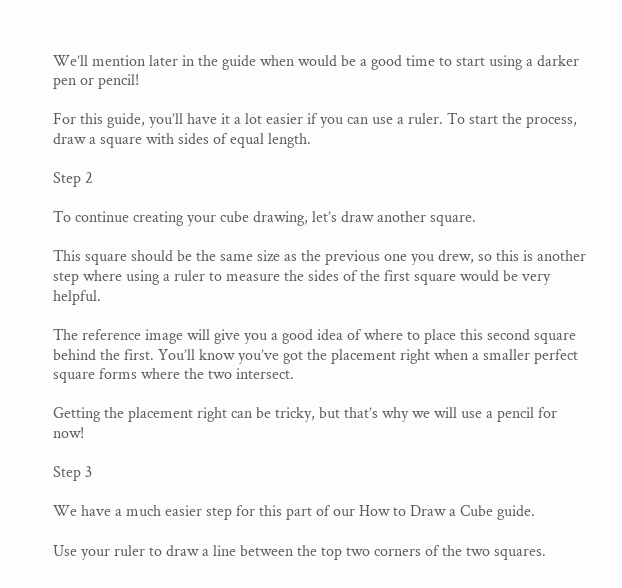We’ll mention later in the guide when would be a good time to start using a darker pen or pencil!

For this guide, you’ll have it a lot easier if you can use a ruler. To start the process, draw a square with sides of equal length.

Step 2

To continue creating your cube drawing, let’s draw another square.

This square should be the same size as the previous one you drew, so this is another step where using a ruler to measure the sides of the first square would be very helpful.

The reference image will give you a good idea of where to place this second square behind the first. You’ll know you’ve got the placement right when a smaller perfect square forms where the two intersect.

Getting the placement right can be tricky, but that’s why we will use a pencil for now!

Step 3

We have a much easier step for this part of our How to Draw a Cube guide.

Use your ruler to draw a line between the top two corners of the two squares.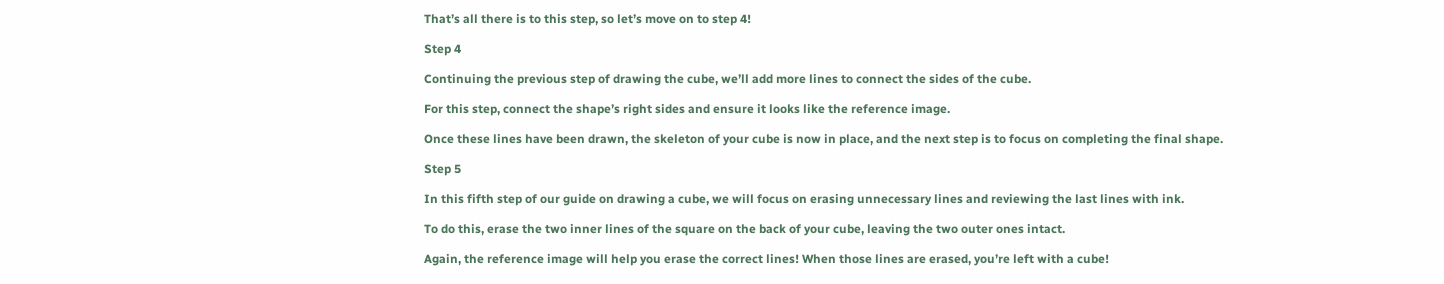That’s all there is to this step, so let’s move on to step 4!

Step 4

Continuing the previous step of drawing the cube, we’ll add more lines to connect the sides of the cube.

For this step, connect the shape’s right sides and ensure it looks like the reference image.

Once these lines have been drawn, the skeleton of your cube is now in place, and the next step is to focus on completing the final shape.

Step 5

In this fifth step of our guide on drawing a cube, we will focus on erasing unnecessary lines and reviewing the last lines with ink.

To do this, erase the two inner lines of the square on the back of your cube, leaving the two outer ones intact.

Again, the reference image will help you erase the correct lines! When those lines are erased, you’re left with a cube!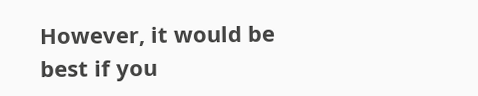However, it would be best if you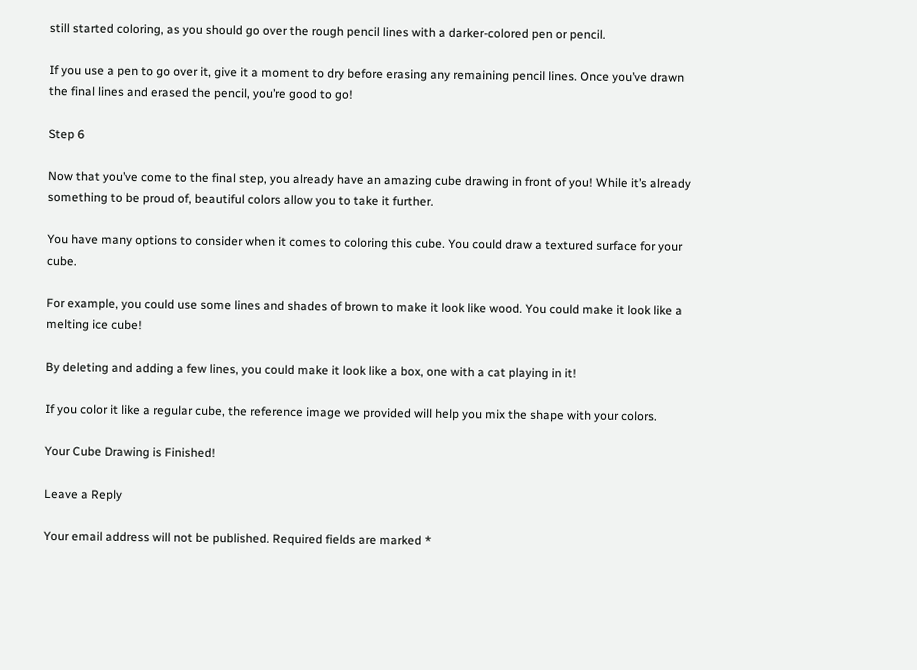still started coloring, as you should go over the rough pencil lines with a darker-colored pen or pencil.

If you use a pen to go over it, give it a moment to dry before erasing any remaining pencil lines. Once you’ve drawn the final lines and erased the pencil, you’re good to go!

Step 6

Now that you’ve come to the final step, you already have an amazing cube drawing in front of you! While it’s already something to be proud of, beautiful colors allow you to take it further.

You have many options to consider when it comes to coloring this cube. You could draw a textured surface for your cube.

For example, you could use some lines and shades of brown to make it look like wood. You could make it look like a melting ice cube!

By deleting and adding a few lines, you could make it look like a box, one with a cat playing in it!

If you color it like a regular cube, the reference image we provided will help you mix the shape with your colors.

Your Cube Drawing is Finished!

Leave a Reply

Your email address will not be published. Required fields are marked *